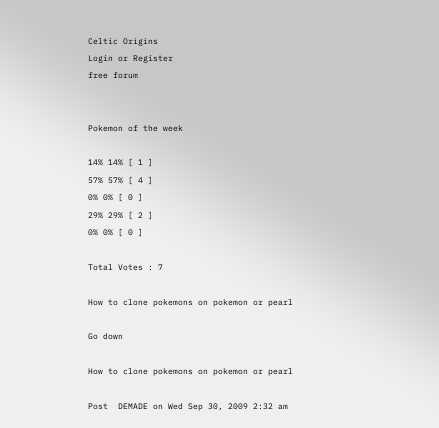Celtic Origins
Login or Register
free forum


Pokemon of the week

14% 14% [ 1 ]
57% 57% [ 4 ]
0% 0% [ 0 ]
29% 29% [ 2 ]
0% 0% [ 0 ]

Total Votes : 7

How to clone pokemons on pokemon or pearl

Go down

How to clone pokemons on pokemon or pearl

Post  DEMADE on Wed Sep 30, 2009 2:32 am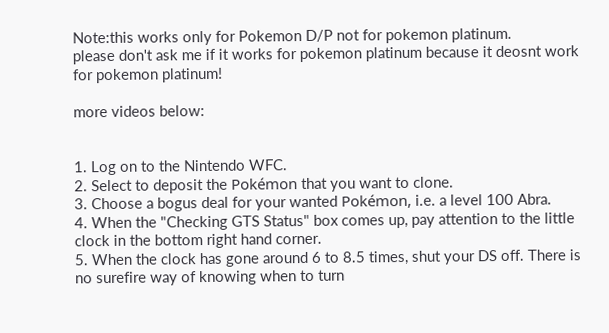Note:this works only for Pokemon D/P not for pokemon platinum.
please don't ask me if it works for pokemon platinum because it deosnt work for pokemon platinum!

more videos below:


1. Log on to the Nintendo WFC.
2. Select to deposit the Pokémon that you want to clone.
3. Choose a bogus deal for your wanted Pokémon, i.e. a level 100 Abra.
4. When the "Checking GTS Status" box comes up, pay attention to the little clock in the bottom right hand corner.
5. When the clock has gone around 6 to 8.5 times, shut your DS off. There is no surefire way of knowing when to turn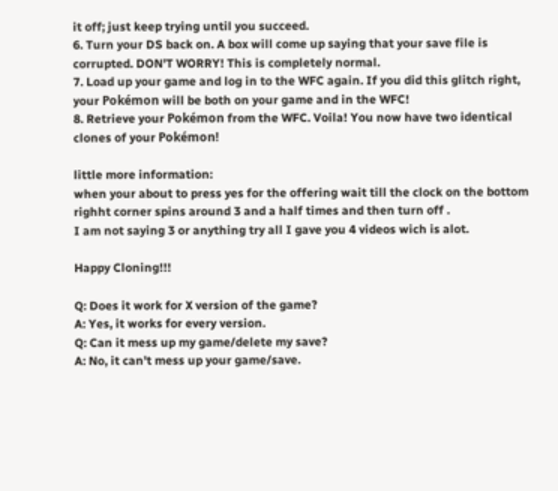it off; just keep trying until you succeed.
6. Turn your DS back on. A box will come up saying that your save file is corrupted. DON'T WORRY! This is completely normal.
7. Load up your game and log in to the WFC again. If you did this glitch right, your Pokémon will be both on your game and in the WFC!
8. Retrieve your Pokémon from the WFC. Voila! You now have two identical clones of your Pokémon!

little more information:
when your about to press yes for the offering wait till the clock on the bottom righht corner spins around 3 and a half times and then turn off .
I am not saying 3 or anything try all I gave you 4 videos wich is alot.

Happy Cloning!!!

Q: Does it work for X version of the game?
A: Yes, it works for every version.
Q: Can it mess up my game/delete my save?
A: No, it can't mess up your game/save.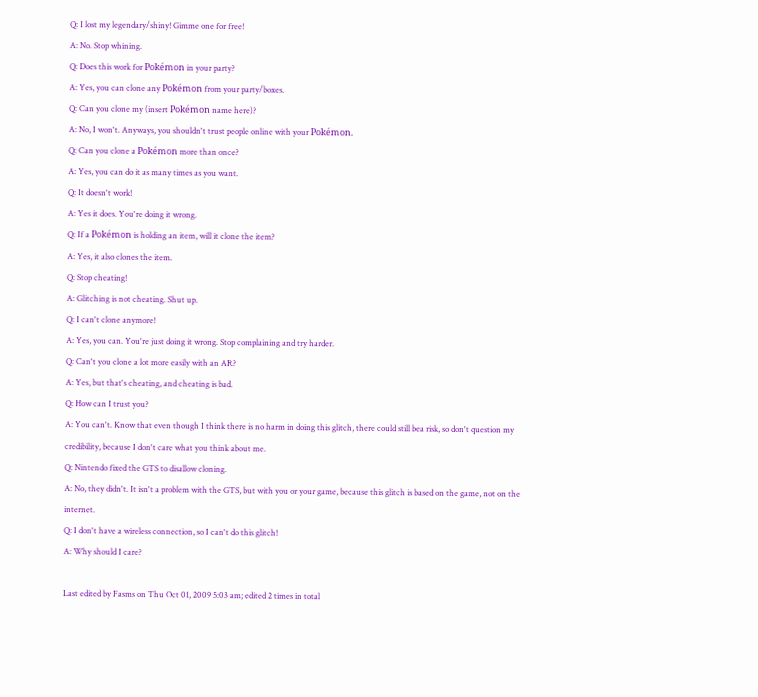Q: I lost my legendary/shiny! Gimme one for free!
A: No. Stop whining.
Q: Does this work for Pokémon in your party?
A: Yes, you can clone any Pokémon from your party/boxes.
Q: Can you clone my (insert Pokémon name here)?
A: No, I won't. Anyways, you shouldn't trust people online with your Pokémon.
Q: Can you clone a Pokémon more than once?
A: Yes, you can do it as many times as you want.
Q: It doesn't work!
A: Yes it does. You're doing it wrong.
Q: If a Pokémon is holding an item, will it clone the item?
A: Yes, it also clones the item.
Q: Stop cheating!
A: Glitching is not cheating. Shut up.
Q: I can't clone anymore!
A: Yes, you can. You're just doing it wrong. Stop complaining and try harder.
Q: Can't you clone a lot more easily with an AR?
A: Yes, but that's cheating, and cheating is bad.
Q: How can I trust you?
A: You can't. Know that even though I think there is no harm in doing this glitch, there could still bea risk, so don't question my credibility, because I don't care what you think about me.
Q: Nintendo fixed the GTS to disallow cloning.
A: No, they didn't. It isn't a problem with the GTS, but with you or your game, because this glitch is based on the game, not on the internet.
Q: I don't have a wireless connection, so I can't do this glitch!
A: Why should I care?

Last edited by Fasms on Thu Oct 01, 2009 5:03 am; edited 2 times in total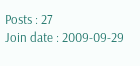Posts : 27
Join date : 2009-09-29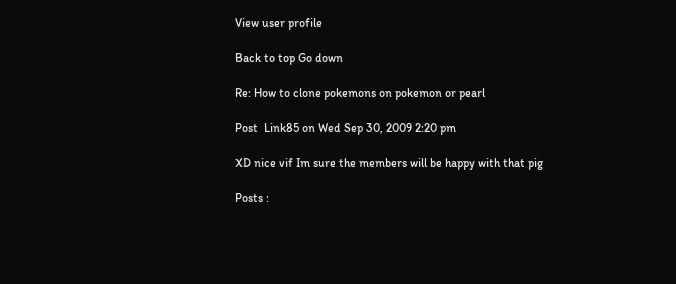View user profile

Back to top Go down

Re: How to clone pokemons on pokemon or pearl

Post  Link85 on Wed Sep 30, 2009 2:20 pm

XD nice vif Im sure the members will be happy with that pig

Posts :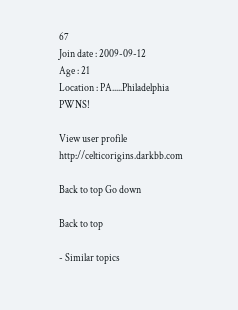67
Join date : 2009-09-12
Age : 21
Location : PA.....Philadelphia PWNS!

View user profile http://celticorigins.darkbb.com

Back to top Go down

Back to top

- Similar topics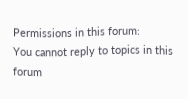Permissions in this forum:
You cannot reply to topics in this forum